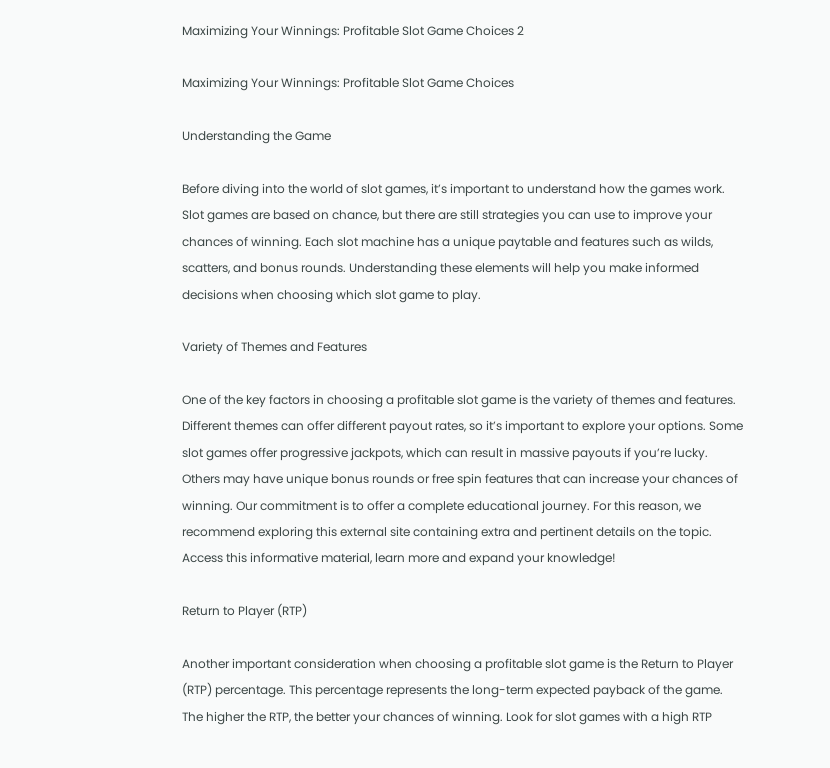Maximizing Your Winnings: Profitable Slot Game Choices 2

Maximizing Your Winnings: Profitable Slot Game Choices

Understanding the Game

Before diving into the world of slot games, it’s important to understand how the games work. Slot games are based on chance, but there are still strategies you can use to improve your chances of winning. Each slot machine has a unique paytable and features such as wilds, scatters, and bonus rounds. Understanding these elements will help you make informed decisions when choosing which slot game to play.

Variety of Themes and Features

One of the key factors in choosing a profitable slot game is the variety of themes and features. Different themes can offer different payout rates, so it’s important to explore your options. Some slot games offer progressive jackpots, which can result in massive payouts if you’re lucky. Others may have unique bonus rounds or free spin features that can increase your chances of winning. Our commitment is to offer a complete educational journey. For this reason, we recommend exploring this external site containing extra and pertinent details on the topic. Access this informative material, learn more and expand your knowledge!

Return to Player (RTP)

Another important consideration when choosing a profitable slot game is the Return to Player (RTP) percentage. This percentage represents the long-term expected payback of the game. The higher the RTP, the better your chances of winning. Look for slot games with a high RTP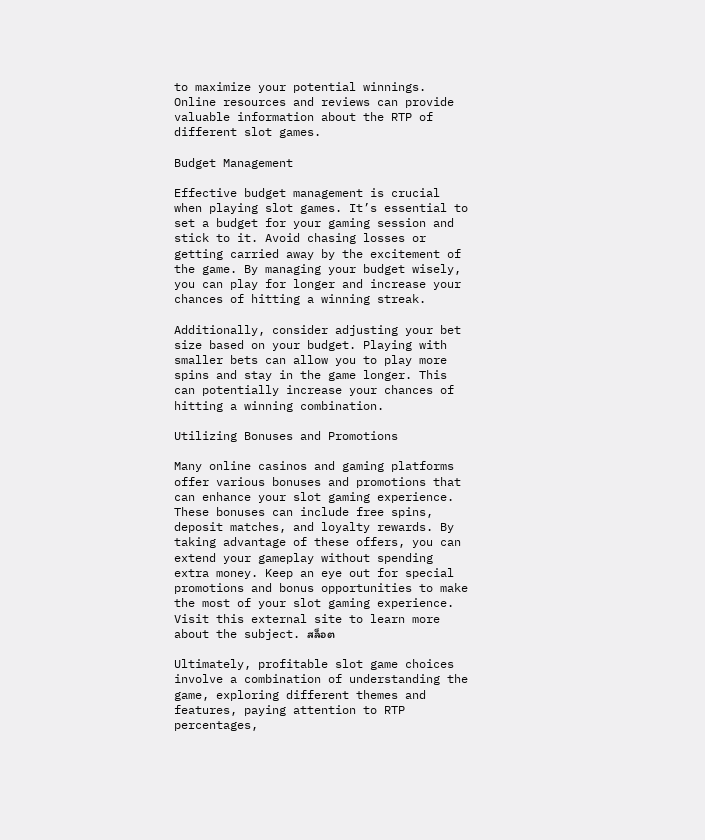to maximize your potential winnings. Online resources and reviews can provide valuable information about the RTP of different slot games.

Budget Management

Effective budget management is crucial when playing slot games. It’s essential to set a budget for your gaming session and stick to it. Avoid chasing losses or getting carried away by the excitement of the game. By managing your budget wisely, you can play for longer and increase your chances of hitting a winning streak.

Additionally, consider adjusting your bet size based on your budget. Playing with smaller bets can allow you to play more spins and stay in the game longer. This can potentially increase your chances of hitting a winning combination.

Utilizing Bonuses and Promotions

Many online casinos and gaming platforms offer various bonuses and promotions that can enhance your slot gaming experience. These bonuses can include free spins, deposit matches, and loyalty rewards. By taking advantage of these offers, you can extend your gameplay without spending extra money. Keep an eye out for special promotions and bonus opportunities to make the most of your slot gaming experience. Visit this external site to learn more about the subject. สล็อต

Ultimately, profitable slot game choices involve a combination of understanding the game, exploring different themes and features, paying attention to RTP percentages,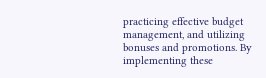practicing effective budget management, and utilizing bonuses and promotions. By implementing these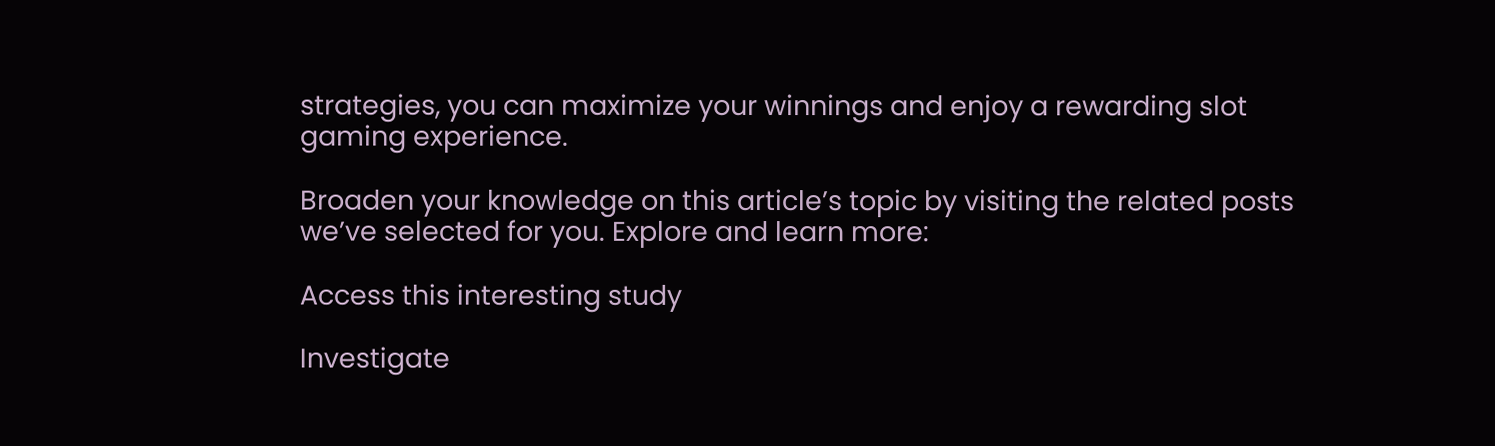strategies, you can maximize your winnings and enjoy a rewarding slot gaming experience.

Broaden your knowledge on this article’s topic by visiting the related posts we’ve selected for you. Explore and learn more:

Access this interesting study

Investigate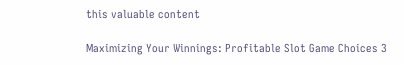this valuable content

Maximizing Your Winnings: Profitable Slot Game Choices 3